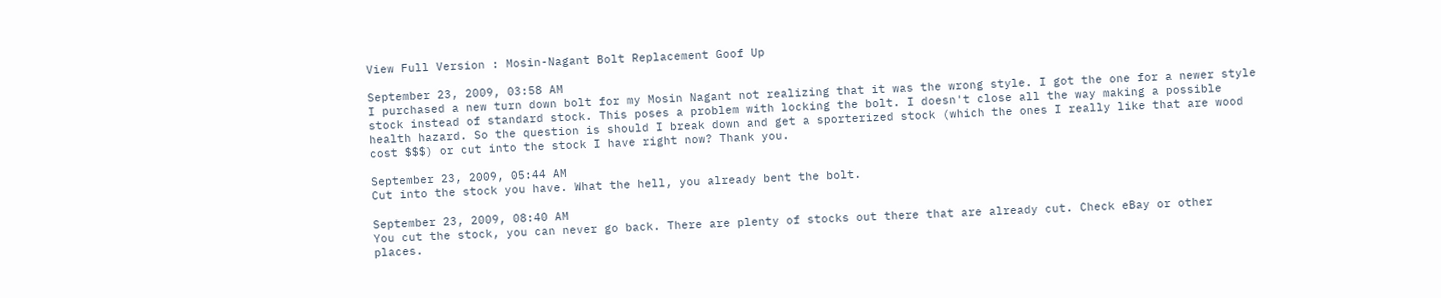View Full Version : Mosin-Nagant Bolt Replacement Goof Up

September 23, 2009, 03:58 AM
I purchased a new turn down bolt for my Mosin Nagant not realizing that it was the wrong style. I got the one for a newer style stock instead of standard stock. This poses a problem with locking the bolt. I doesn't close all the way making a possible health hazard. So the question is should I break down and get a sporterized stock (which the ones I really like that are wood cost $$$) or cut into the stock I have right now? Thank you.

September 23, 2009, 05:44 AM
Cut into the stock you have. What the hell, you already bent the bolt.

September 23, 2009, 08:40 AM
You cut the stock, you can never go back. There are plenty of stocks out there that are already cut. Check eBay or other places.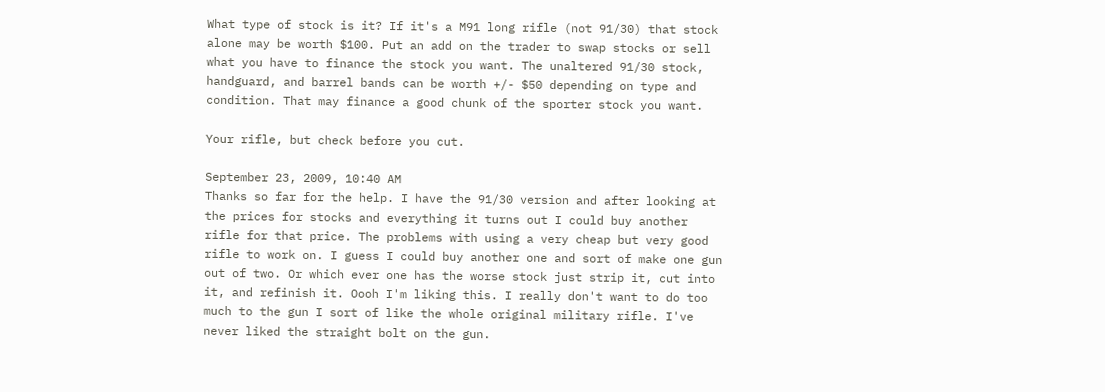What type of stock is it? If it's a M91 long rifle (not 91/30) that stock alone may be worth $100. Put an add on the trader to swap stocks or sell what you have to finance the stock you want. The unaltered 91/30 stock, handguard, and barrel bands can be worth +/- $50 depending on type and condition. That may finance a good chunk of the sporter stock you want.

Your rifle, but check before you cut.

September 23, 2009, 10:40 AM
Thanks so far for the help. I have the 91/30 version and after looking at the prices for stocks and everything it turns out I could buy another rifle for that price. The problems with using a very cheap but very good rifle to work on. I guess I could buy another one and sort of make one gun out of two. Or which ever one has the worse stock just strip it, cut into it, and refinish it. Oooh I'm liking this. I really don't want to do too much to the gun I sort of like the whole original military rifle. I've never liked the straight bolt on the gun.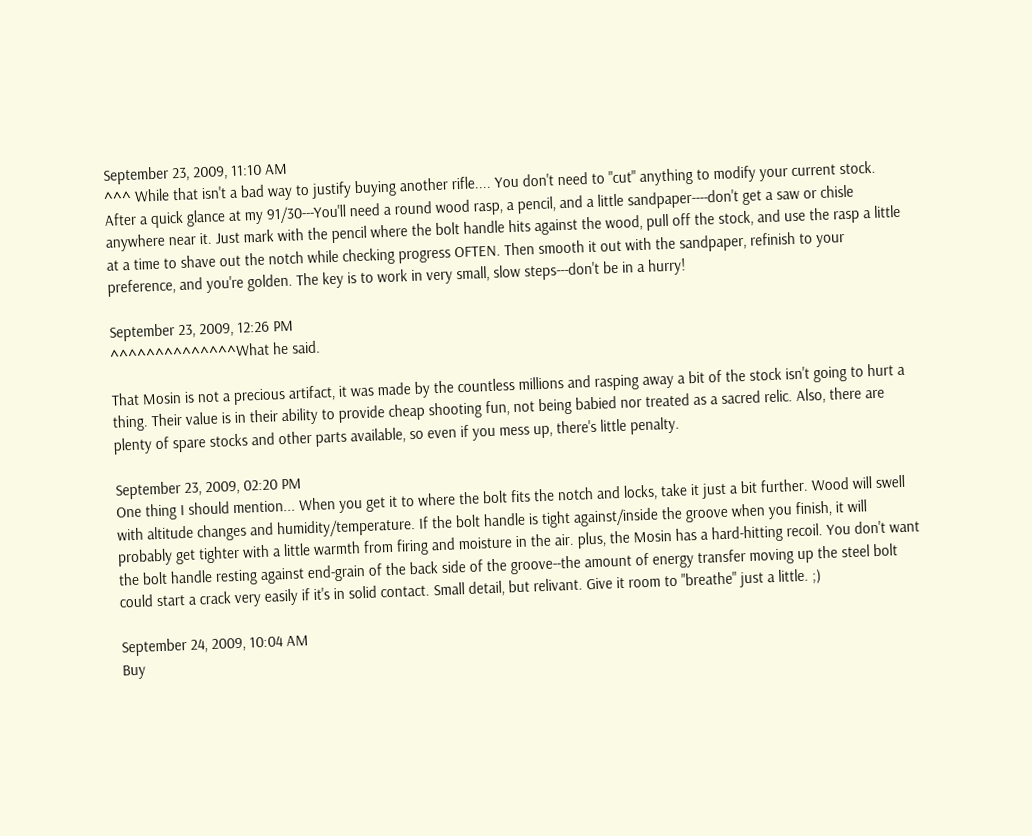September 23, 2009, 11:10 AM
^^^ While that isn't a bad way to justify buying another rifle.... You don't need to "cut" anything to modify your current stock. After a quick glance at my 91/30---You'll need a round wood rasp, a pencil, and a little sandpaper----don't get a saw or chisle anywhere near it. Just mark with the pencil where the bolt handle hits against the wood, pull off the stock, and use the rasp a little at a time to shave out the notch while checking progress OFTEN. Then smooth it out with the sandpaper, refinish to your preference, and you're golden. The key is to work in very small, slow steps---don't be in a hurry!

September 23, 2009, 12:26 PM
^^^^^^^^^^^^^^What he said.

That Mosin is not a precious artifact, it was made by the countless millions and rasping away a bit of the stock isn't going to hurt a thing. Their value is in their ability to provide cheap shooting fun, not being babied nor treated as a sacred relic. Also, there are plenty of spare stocks and other parts available, so even if you mess up, there's little penalty.

September 23, 2009, 02:20 PM
One thing I should mention... When you get it to where the bolt fits the notch and locks, take it just a bit further. Wood will swell with altitude changes and humidity/temperature. If the bolt handle is tight against/inside the groove when you finish, it will probably get tighter with a little warmth from firing and moisture in the air. plus, the Mosin has a hard-hitting recoil. You don't want the bolt handle resting against end-grain of the back side of the groove--the amount of energy transfer moving up the steel bolt could start a crack very easily if it's in solid contact. Small detail, but relivant. Give it room to "breathe" just a little. ;)

September 24, 2009, 10:04 AM
Buy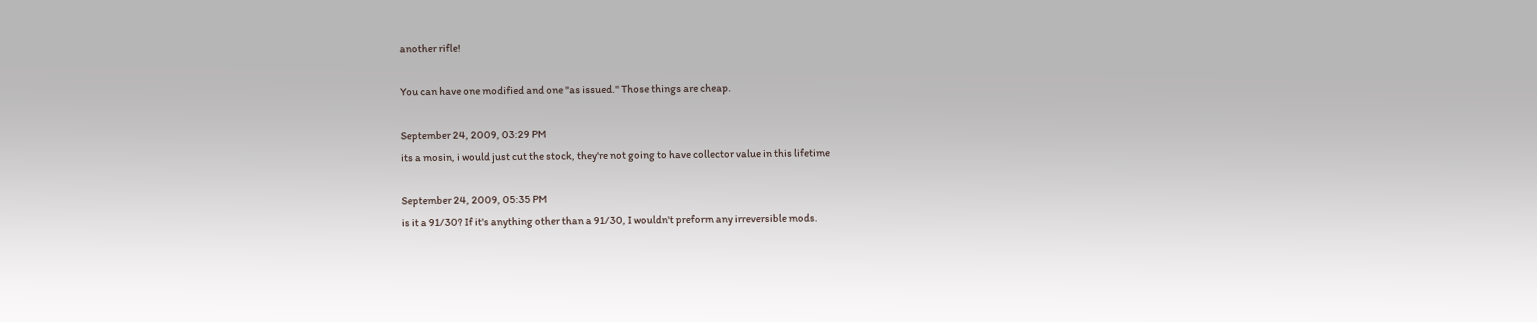another rifle!

You can have one modified and one "as issued." Those things are cheap.

September 24, 2009, 03:29 PM
its a mosin, i would just cut the stock, they're not going to have collector value in this lifetime

September 24, 2009, 05:35 PM
is it a 91/30? If it's anything other than a 91/30, I wouldn't preform any irreversible mods.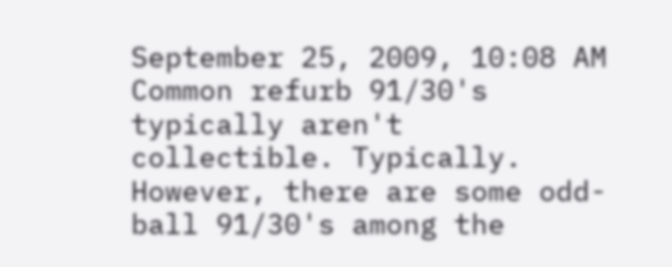September 25, 2009, 10:08 AM
Common refurb 91/30's typically aren't collectible. Typically. However, there are some odd-ball 91/30's among the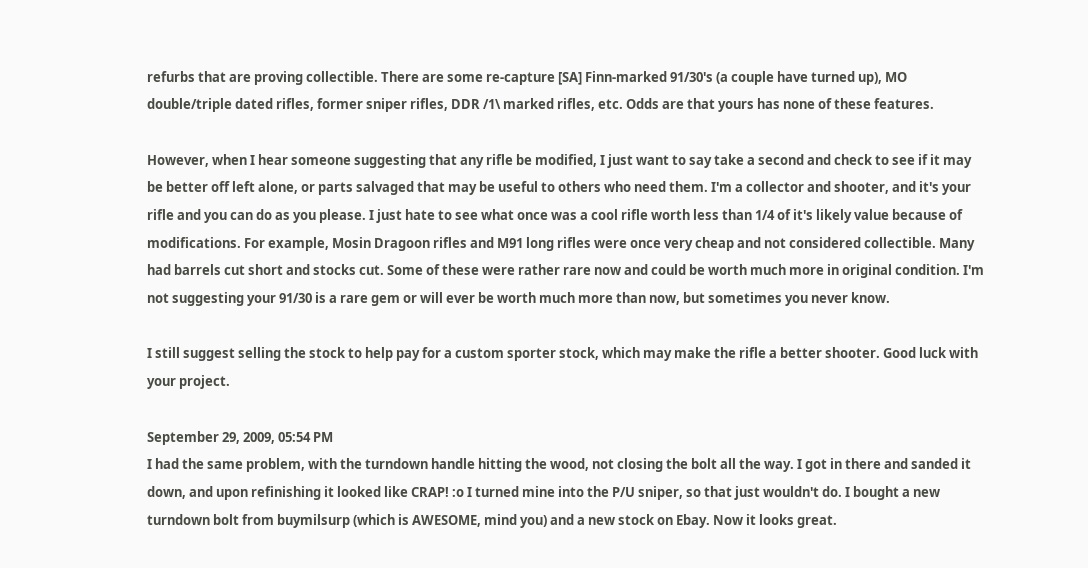refurbs that are proving collectible. There are some re-capture [SA] Finn-marked 91/30's (a couple have turned up), MO double/triple dated rifles, former sniper rifles, DDR /1\ marked rifles, etc. Odds are that yours has none of these features.

However, when I hear someone suggesting that any rifle be modified, I just want to say take a second and check to see if it may be better off left alone, or parts salvaged that may be useful to others who need them. I'm a collector and shooter, and it's your rifle and you can do as you please. I just hate to see what once was a cool rifle worth less than 1/4 of it's likely value because of modifications. For example, Mosin Dragoon rifles and M91 long rifles were once very cheap and not considered collectible. Many had barrels cut short and stocks cut. Some of these were rather rare now and could be worth much more in original condition. I'm not suggesting your 91/30 is a rare gem or will ever be worth much more than now, but sometimes you never know.

I still suggest selling the stock to help pay for a custom sporter stock, which may make the rifle a better shooter. Good luck with your project.

September 29, 2009, 05:54 PM
I had the same problem, with the turndown handle hitting the wood, not closing the bolt all the way. I got in there and sanded it down, and upon refinishing it looked like CRAP! :o I turned mine into the P/U sniper, so that just wouldn't do. I bought a new turndown bolt from buymilsurp (which is AWESOME, mind you) and a new stock on Ebay. Now it looks great.